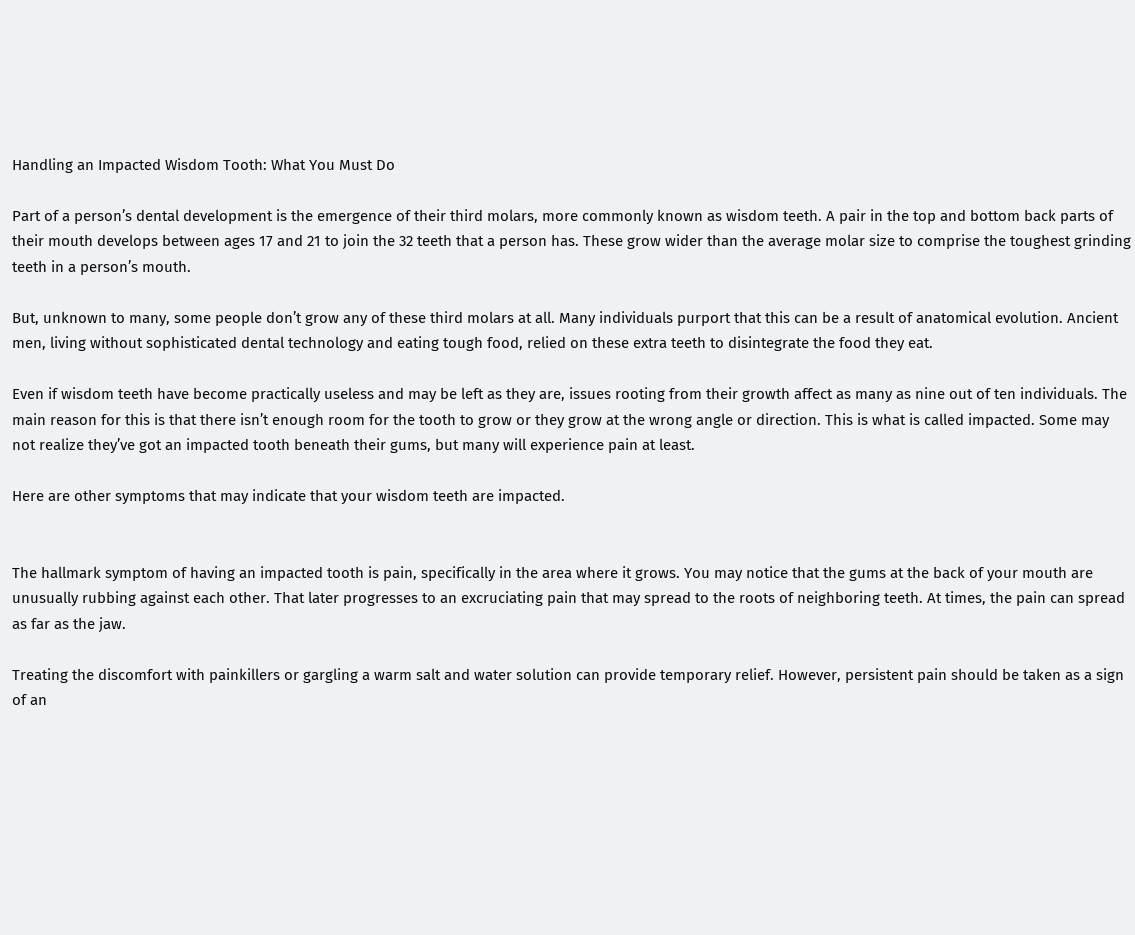Handling an Impacted Wisdom Tooth: What You Must Do

Part of a person’s dental development is the emergence of their third molars, more commonly known as wisdom teeth. A pair in the top and bottom back parts of their mouth develops between ages 17 and 21 to join the 32 teeth that a person has. These grow wider than the average molar size to comprise the toughest grinding teeth in a person’s mouth.

But, unknown to many, some people don’t grow any of these third molars at all. Many individuals purport that this can be a result of anatomical evolution. Ancient men, living without sophisticated dental technology and eating tough food, relied on these extra teeth to disintegrate the food they eat.

Even if wisdom teeth have become practically useless and may be left as they are, issues rooting from their growth affect as many as nine out of ten individuals. The main reason for this is that there isn’t enough room for the tooth to grow or they grow at the wrong angle or direction. This is what is called impacted. Some may not realize they’ve got an impacted tooth beneath their gums, but many will experience pain at least.

Here are other symptoms that may indicate that your wisdom teeth are impacted.


The hallmark symptom of having an impacted tooth is pain, specifically in the area where it grows. You may notice that the gums at the back of your mouth are unusually rubbing against each other. That later progresses to an excruciating pain that may spread to the roots of neighboring teeth. At times, the pain can spread as far as the jaw.

Treating the discomfort with painkillers or gargling a warm salt and water solution can provide temporary relief. However, persistent pain should be taken as a sign of an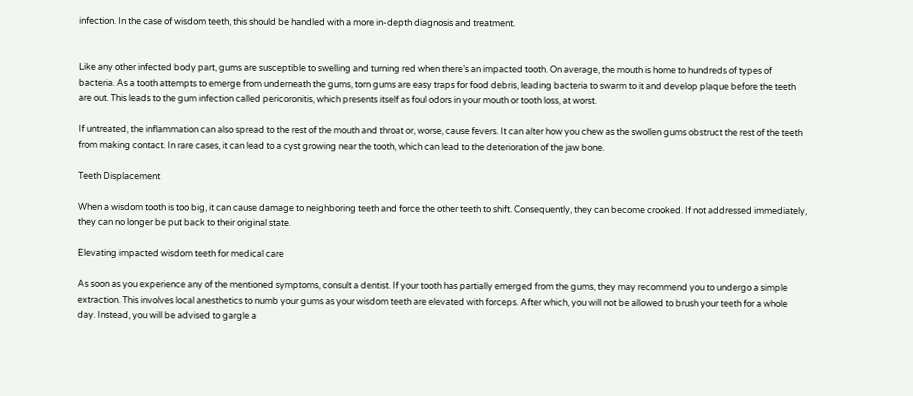infection. In the case of wisdom teeth, this should be handled with a more in-depth diagnosis and treatment.


Like any other infected body part, gums are susceptible to swelling and turning red when there’s an impacted tooth. On average, the mouth is home to hundreds of types of bacteria. As a tooth attempts to emerge from underneath the gums, torn gums are easy traps for food debris, leading bacteria to swarm to it and develop plaque before the teeth are out. This leads to the gum infection called pericoronitis, which presents itself as foul odors in your mouth or tooth loss, at worst.

If untreated, the inflammation can also spread to the rest of the mouth and throat or, worse, cause fevers. It can alter how you chew as the swollen gums obstruct the rest of the teeth from making contact. In rare cases, it can lead to a cyst growing near the tooth, which can lead to the deterioration of the jaw bone.

Teeth Displacement

When a wisdom tooth is too big, it can cause damage to neighboring teeth and force the other teeth to shift. Consequently, they can become crooked. If not addressed immediately, they can no longer be put back to their original state.

Elevating impacted wisdom teeth for medical care

As soon as you experience any of the mentioned symptoms, consult a dentist. If your tooth has partially emerged from the gums, they may recommend you to undergo a simple extraction. This involves local anesthetics to numb your gums as your wisdom teeth are elevated with forceps. After which, you will not be allowed to brush your teeth for a whole day. Instead, you will be advised to gargle a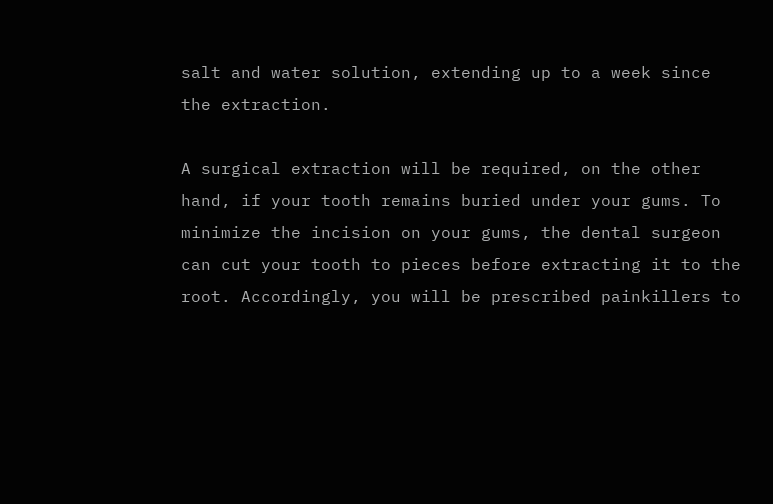salt and water solution, extending up to a week since the extraction.

A surgical extraction will be required, on the other hand, if your tooth remains buried under your gums. To minimize the incision on your gums, the dental surgeon can cut your tooth to pieces before extracting it to the root. Accordingly, you will be prescribed painkillers to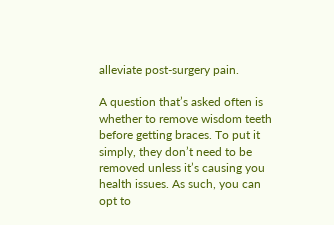alleviate post-surgery pain.

A question that’s asked often is whether to remove wisdom teeth before getting braces. To put it simply, they don’t need to be removed unless it’s causing you health issues. As such, you can opt to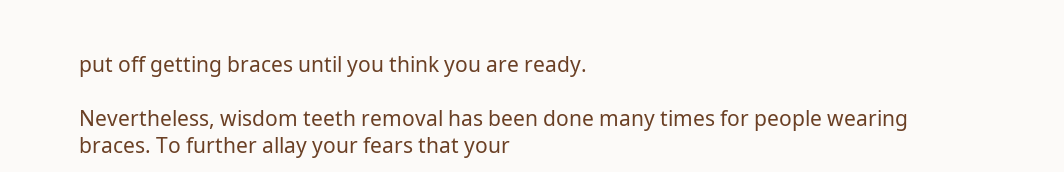put off getting braces until you think you are ready.

Nevertheless, wisdom teeth removal has been done many times for people wearing braces. To further allay your fears that your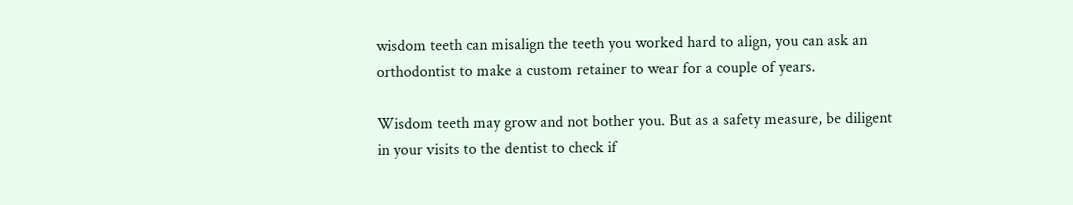wisdom teeth can misalign the teeth you worked hard to align, you can ask an orthodontist to make a custom retainer to wear for a couple of years.

Wisdom teeth may grow and not bother you. But as a safety measure, be diligent in your visits to the dentist to check if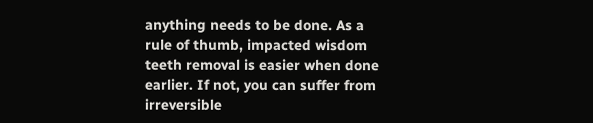anything needs to be done. As a rule of thumb, impacted wisdom teeth removal is easier when done earlier. If not, you can suffer from irreversible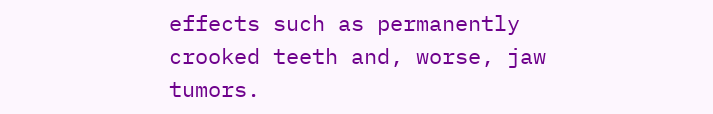effects such as permanently crooked teeth and, worse, jaw tumors.